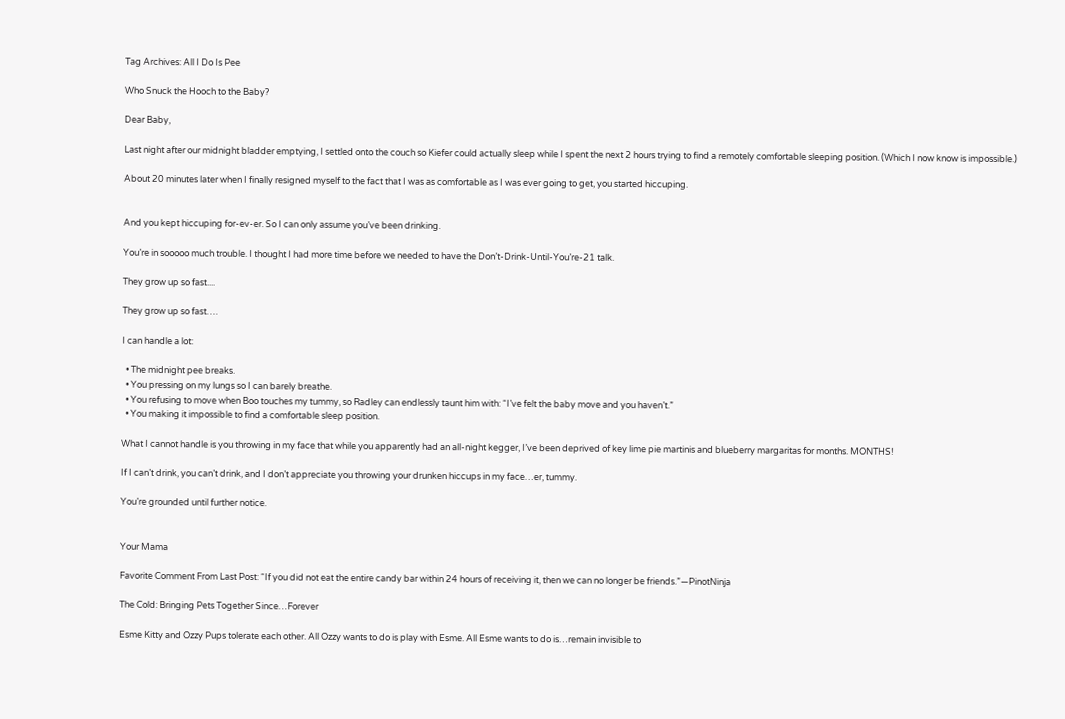Tag Archives: All I Do Is Pee

Who Snuck the Hooch to the Baby?

Dear Baby,

Last night after our midnight bladder emptying, I settled onto the couch so Kiefer could actually sleep while I spent the next 2 hours trying to find a remotely comfortable sleeping position. (Which I now know is impossible.)

About 20 minutes later when I finally resigned myself to the fact that I was as comfortable as I was ever going to get, you started hiccuping.


And you kept hiccuping for-ev-er. So I can only assume you’ve been drinking.

You’re in sooooo much trouble. I thought I had more time before we needed to have the Don’t-Drink-Until-You’re-21 talk.

They grow up so fast....

They grow up so fast….

I can handle a lot:

  • The midnight pee breaks.
  • You pressing on my lungs so I can barely breathe.
  • You refusing to move when Boo touches my tummy, so Radley can endlessly taunt him with: “I’ve felt the baby move and you haven’t.”
  • You making it impossible to find a comfortable sleep position.

What I cannot handle is you throwing in my face that while you apparently had an all-night kegger, I’ve been deprived of key lime pie martinis and blueberry margaritas for months. MONTHS!

If I can’t drink, you can’t drink, and I don’t appreciate you throwing your drunken hiccups in my face…er, tummy.

You’re grounded until further notice.


Your Mama

Favorite Comment From Last Post: “If you did not eat the entire candy bar within 24 hours of receiving it, then we can no longer be friends.”—PinotNinja

The Cold: Bringing Pets Together Since…Forever

Esme Kitty and Ozzy Pups tolerate each other. All Ozzy wants to do is play with Esme. All Esme wants to do is…remain invisible to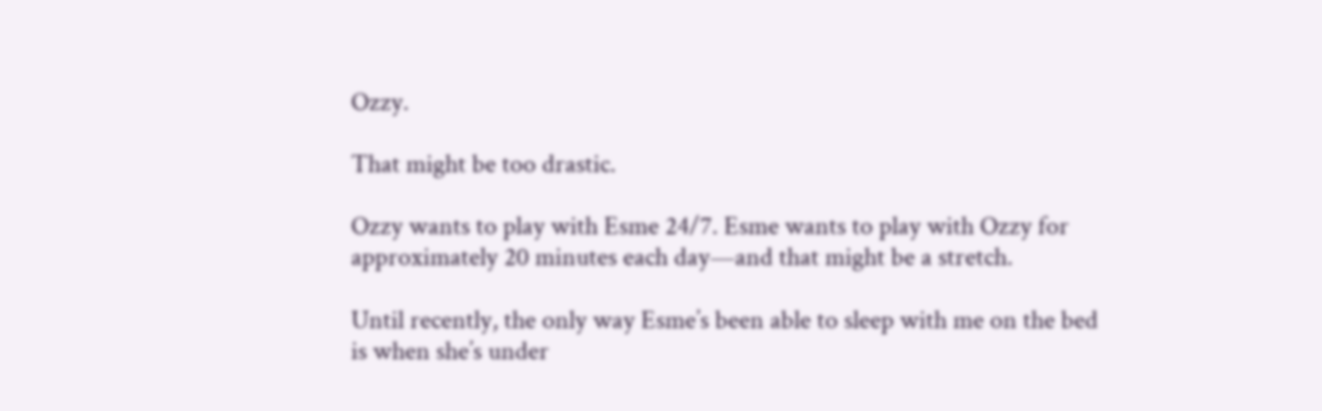Ozzy.

That might be too drastic.

Ozzy wants to play with Esme 24/7. Esme wants to play with Ozzy for approximately 20 minutes each day—and that might be a stretch.

Until recently, the only way Esme’s been able to sleep with me on the bed is when she’s under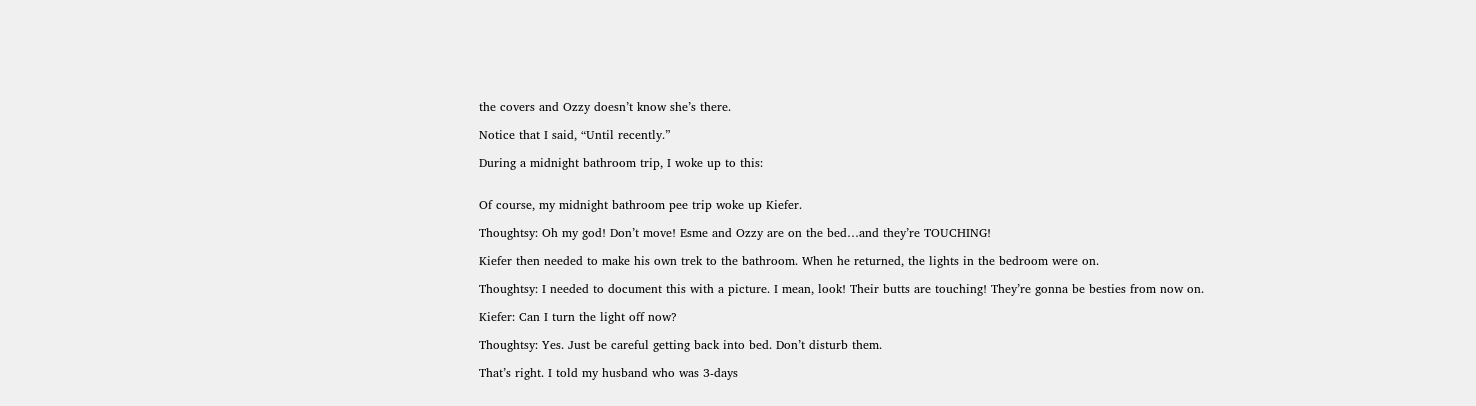the covers and Ozzy doesn’t know she’s there.

Notice that I said, “Until recently.”

During a midnight bathroom trip, I woke up to this:


Of course, my midnight bathroom pee trip woke up Kiefer.

Thoughtsy: Oh my god! Don’t move! Esme and Ozzy are on the bed…and they’re TOUCHING!

Kiefer then needed to make his own trek to the bathroom. When he returned, the lights in the bedroom were on.

Thoughtsy: I needed to document this with a picture. I mean, look! Their butts are touching! They’re gonna be besties from now on.

Kiefer: Can I turn the light off now?

Thoughtsy: Yes. Just be careful getting back into bed. Don’t disturb them.

That’s right. I told my husband who was 3-days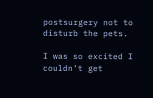postsurgery not to disturb the pets.

I was so excited I couldn’t get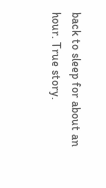back to sleep for about an hour. True story.